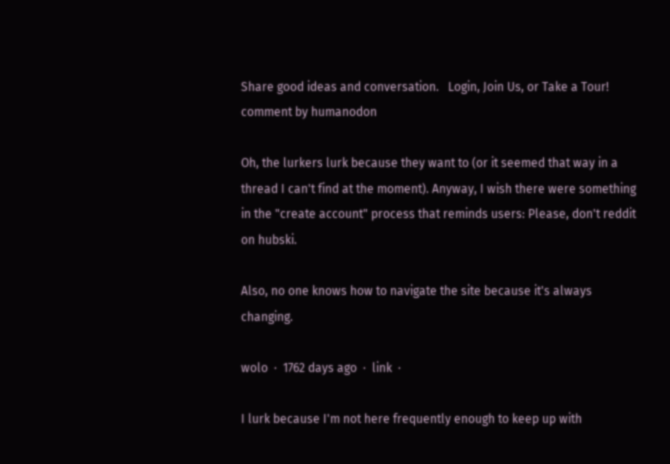Share good ideas and conversation.   Login, Join Us, or Take a Tour!
comment by humanodon

Oh, the lurkers lurk because they want to (or it seemed that way in a thread I can't find at the moment). Anyway, I wish there were something in the "create account" process that reminds users: Please, don't reddit on hubski.

Also, no one knows how to navigate the site because it's always changing.

wolo  ·  1762 days ago  ·  link  ·

I lurk because I'm not here frequently enough to keep up with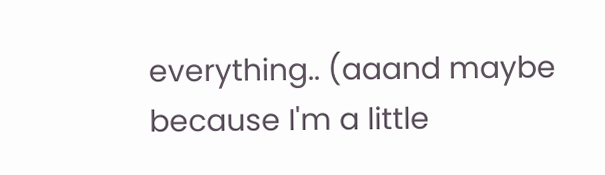everything.. (aaand maybe because I'm a little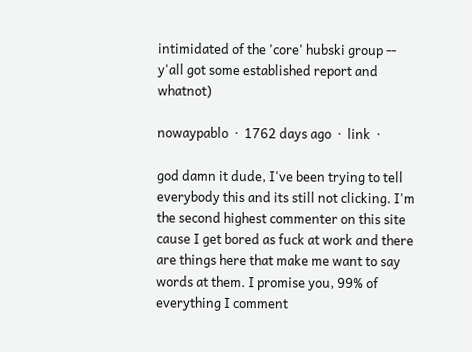intimidated of the 'core' hubski group -- y'all got some established report and whatnot)

nowaypablo  ·  1762 days ago  ·  link  ·

god damn it dude, I've been trying to tell everybody this and its still not clicking. I'm the second highest commenter on this site cause I get bored as fuck at work and there are things here that make me want to say words at them. I promise you, 99% of everything I comment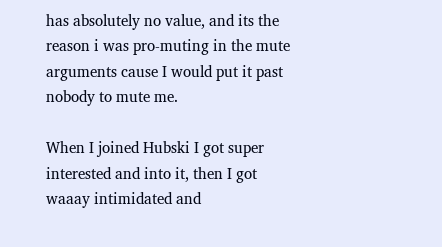has absolutely no value, and its the reason i was pro-muting in the mute arguments cause I would put it past nobody to mute me.

When I joined Hubski I got super interested and into it, then I got waaay intimidated and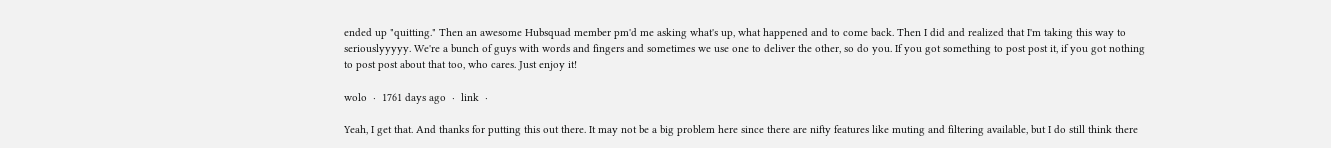ended up "quitting." Then an awesome Hubsquad member pm'd me asking what's up, what happened and to come back. Then I did and realized that I'm taking this way to seriouslyyyyy. We're a bunch of guys with words and fingers and sometimes we use one to deliver the other, so do you. If you got something to post post it, if you got nothing to post post about that too, who cares. Just enjoy it!

wolo  ·  1761 days ago  ·  link  ·

Yeah, I get that. And thanks for putting this out there. It may not be a big problem here since there are nifty features like muting and filtering available, but I do still think there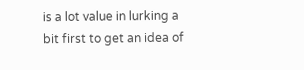is a lot value in lurking a bit first to get an idea of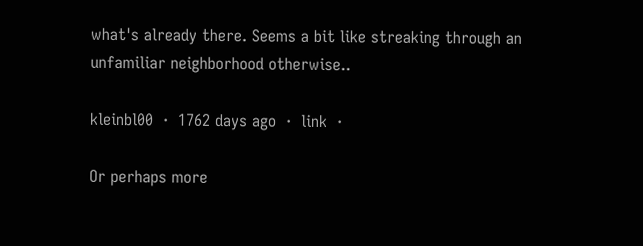what's already there. Seems a bit like streaking through an unfamiliar neighborhood otherwise..

kleinbl00  ·  1762 days ago  ·  link  ·

Or perhaps more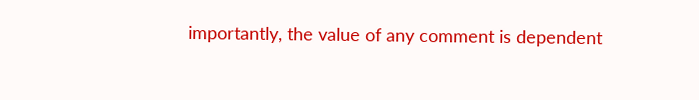importantly, the value of any comment is dependent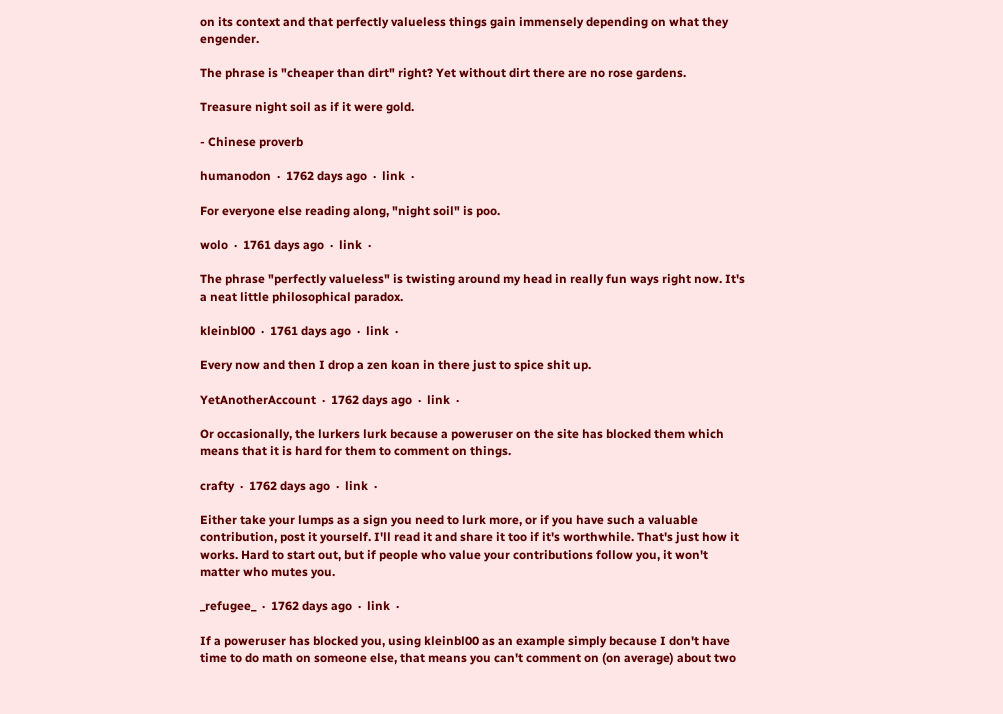on its context and that perfectly valueless things gain immensely depending on what they engender.

The phrase is "cheaper than dirt" right? Yet without dirt there are no rose gardens.

Treasure night soil as if it were gold.

- Chinese proverb

humanodon  ·  1762 days ago  ·  link  ·

For everyone else reading along, "night soil" is poo.

wolo  ·  1761 days ago  ·  link  ·

The phrase "perfectly valueless" is twisting around my head in really fun ways right now. It's a neat little philosophical paradox.

kleinbl00  ·  1761 days ago  ·  link  ·

Every now and then I drop a zen koan in there just to spice shit up.

YetAnotherAccount  ·  1762 days ago  ·  link  ·

Or occasionally, the lurkers lurk because a poweruser on the site has blocked them which means that it is hard for them to comment on things.

crafty  ·  1762 days ago  ·  link  ·

Either take your lumps as a sign you need to lurk more, or if you have such a valuable contribution, post it yourself. I'll read it and share it too if it's worthwhile. That's just how it works. Hard to start out, but if people who value your contributions follow you, it won't matter who mutes you.

_refugee_  ·  1762 days ago  ·  link  ·

If a poweruser has blocked you, using kleinbl00 as an example simply because I don't have time to do math on someone else, that means you can't comment on (on average) about two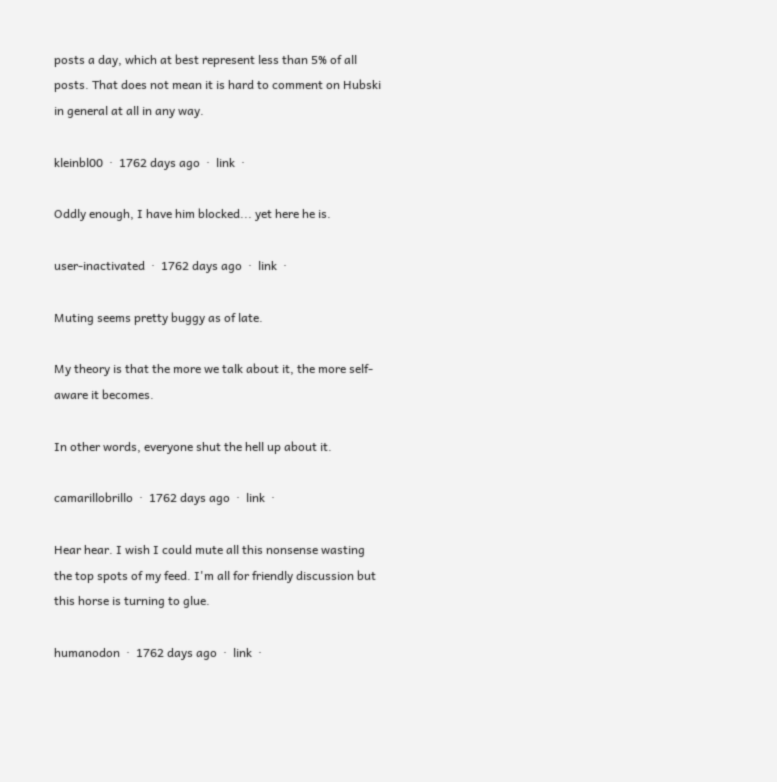posts a day, which at best represent less than 5% of all posts. That does not mean it is hard to comment on Hubski in general at all in any way.

kleinbl00  ·  1762 days ago  ·  link  ·

Oddly enough, I have him blocked... yet here he is.

user-inactivated  ·  1762 days ago  ·  link  ·

Muting seems pretty buggy as of late.

My theory is that the more we talk about it, the more self-aware it becomes.

In other words, everyone shut the hell up about it.

camarillobrillo  ·  1762 days ago  ·  link  ·

Hear hear. I wish I could mute all this nonsense wasting the top spots of my feed. I'm all for friendly discussion but this horse is turning to glue.

humanodon  ·  1762 days ago  ·  link  ·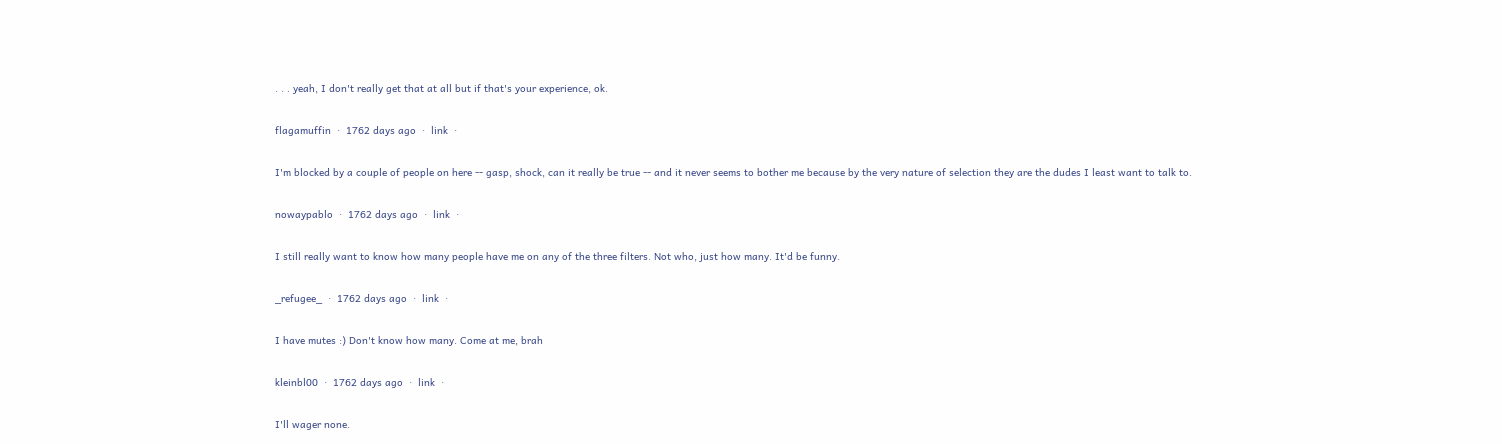. . . yeah, I don't really get that at all but if that's your experience, ok.

flagamuffin  ·  1762 days ago  ·  link  ·

I'm blocked by a couple of people on here -- gasp, shock, can it really be true -- and it never seems to bother me because by the very nature of selection they are the dudes I least want to talk to.

nowaypablo  ·  1762 days ago  ·  link  ·

I still really want to know how many people have me on any of the three filters. Not who, just how many. It'd be funny.

_refugee_  ·  1762 days ago  ·  link  ·

I have mutes :) Don't know how many. Come at me, brah

kleinbl00  ·  1762 days ago  ·  link  ·

I'll wager none.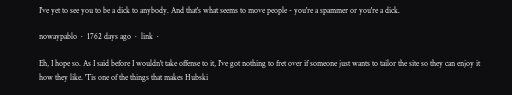I've yet to see you to be a dick to anybody. And that's what seems to move people - you're a spammer or you're a dick.

nowaypablo  ·  1762 days ago  ·  link  ·

Eh, I hope so. As I said before I wouldn't take offense to it, I've got nothing to fret over if someone just wants to tailor the site so they can enjoy it how they like. 'Tis one of the things that makes Hubski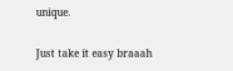unique.

Just take it easy braaah